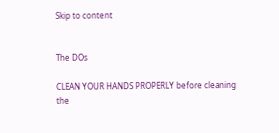Skip to content


The DOs

CLEAN YOUR HANDS PROPERLY before cleaning the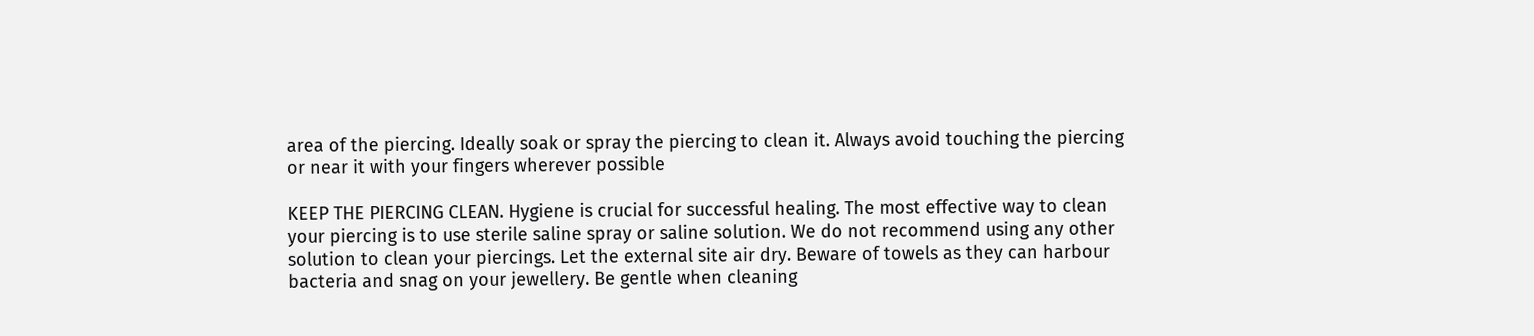area of the piercing. Ideally soak or spray the piercing to clean it. Always avoid touching the piercing or near it with your fingers wherever possible

KEEP THE PIERCING CLEAN. Hygiene is crucial for successful healing. The most effective way to clean your piercing is to use sterile saline spray or saline solution. We do not recommend using any other solution to clean your piercings. Let the external site air dry. Beware of towels as they can harbour bacteria and snag on your jewellery. Be gentle when cleaning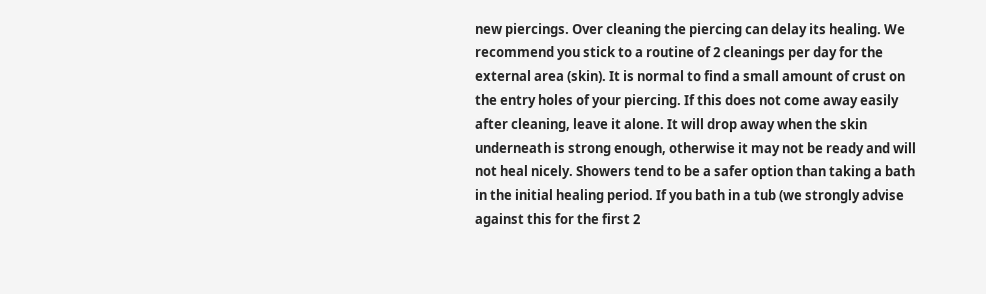new piercings. Over cleaning the piercing can delay its healing. We recommend you stick to a routine of 2 cleanings per day for the external area (skin). It is normal to find a small amount of crust on the entry holes of your piercing. If this does not come away easily after cleaning, leave it alone. It will drop away when the skin underneath is strong enough, otherwise it may not be ready and will not heal nicely. Showers tend to be a safer option than taking a bath in the initial healing period. If you bath in a tub (we strongly advise against this for the first 2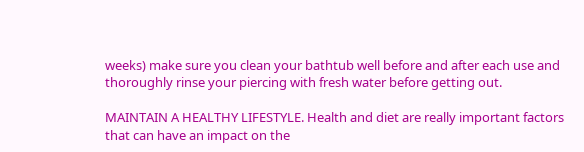weeks) make sure you clean your bathtub well before and after each use and thoroughly rinse your piercing with fresh water before getting out.

MAINTAIN A HEALTHY LIFESTYLE. Health and diet are really important factors that can have an impact on the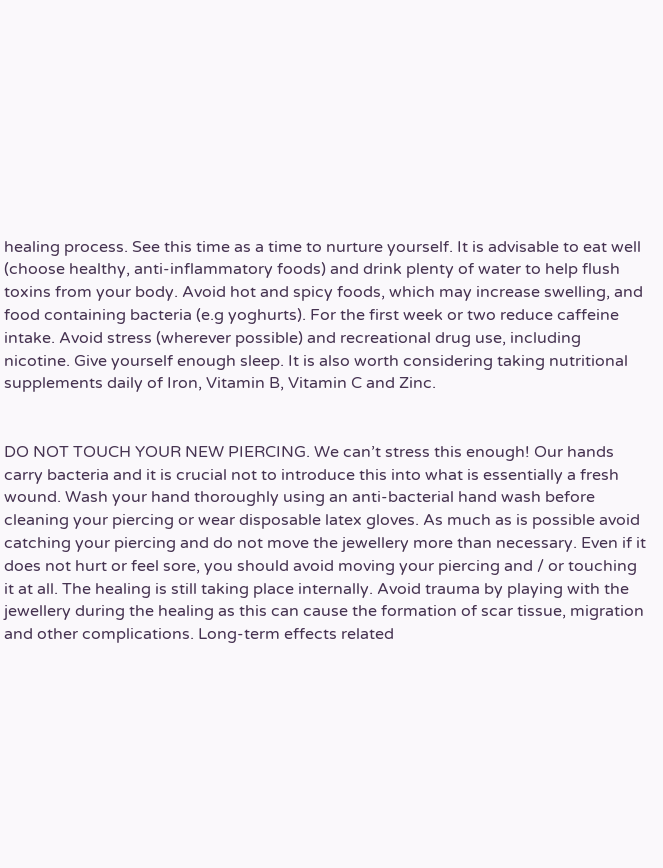healing process. See this time as a time to nurture yourself. It is advisable to eat well (choose healthy, anti-inflammatory foods) and drink plenty of water to help flush toxins from your body. Avoid hot and spicy foods, which may increase swelling, and food containing bacteria (e.g yoghurts). For the first week or two reduce caffeine intake. Avoid stress (wherever possible) and recreational drug use, including nicotine. Give yourself enough sleep. It is also worth considering taking nutritional supplements daily of Iron, Vitamin B, Vitamin C and Zinc.


DO NOT TOUCH YOUR NEW PIERCING. We can’t stress this enough! Our hands carry bacteria and it is crucial not to introduce this into what is essentially a fresh wound. Wash your hand thoroughly using an anti-bacterial hand wash before cleaning your piercing or wear disposable latex gloves. As much as is possible avoid catching your piercing and do not move the jewellery more than necessary. Even if it does not hurt or feel sore, you should avoid moving your piercing and / or touching it at all. The healing is still taking place internally. Avoid trauma by playing with the jewellery during the healing as this can cause the formation of scar tissue, migration and other complications. Long-term effects related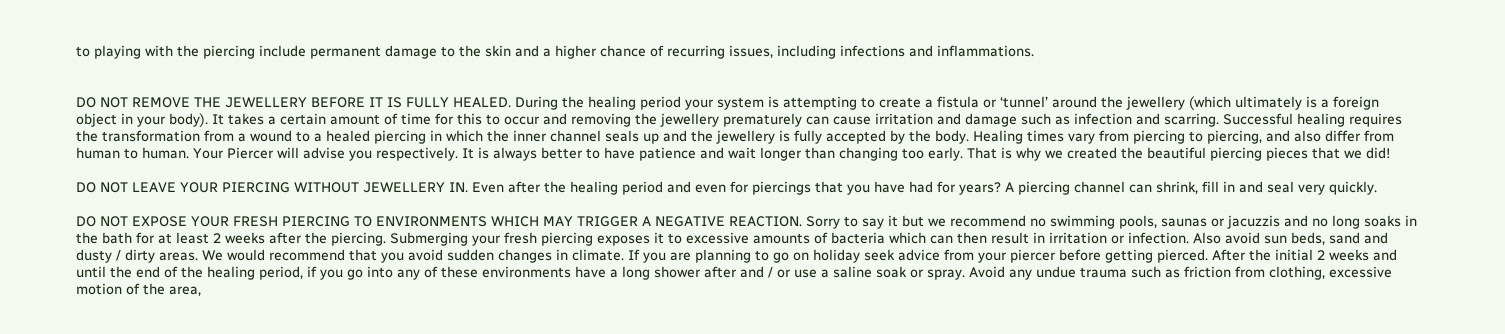to playing with the piercing include permanent damage to the skin and a higher chance of recurring issues, including infections and inflammations.


DO NOT REMOVE THE JEWELLERY BEFORE IT IS FULLY HEALED. During the healing period your system is attempting to create a fistula or ‘tunnel’ around the jewellery (which ultimately is a foreign object in your body). It takes a certain amount of time for this to occur and removing the jewellery prematurely can cause irritation and damage such as infection and scarring. Successful healing requires the transformation from a wound to a healed piercing in which the inner channel seals up and the jewellery is fully accepted by the body. Healing times vary from piercing to piercing, and also differ from human to human. Your Piercer will advise you respectively. It is always better to have patience and wait longer than changing too early. That is why we created the beautiful piercing pieces that we did!

DO NOT LEAVE YOUR PIERCING WITHOUT JEWELLERY IN. Even after the healing period and even for piercings that you have had for years? A piercing channel can shrink, fill in and seal very quickly.

DO NOT EXPOSE YOUR FRESH PIERCING TO ENVIRONMENTS WHICH MAY TRIGGER A NEGATIVE REACTION. Sorry to say it but we recommend no swimming pools, saunas or jacuzzis and no long soaks in the bath for at least 2 weeks after the piercing. Submerging your fresh piercing exposes it to excessive amounts of bacteria which can then result in irritation or infection. Also avoid sun beds, sand and dusty / dirty areas. We would recommend that you avoid sudden changes in climate. If you are planning to go on holiday seek advice from your piercer before getting pierced. After the initial 2 weeks and until the end of the healing period, if you go into any of these environments have a long shower after and / or use a saline soak or spray. Avoid any undue trauma such as friction from clothing, excessive motion of the area,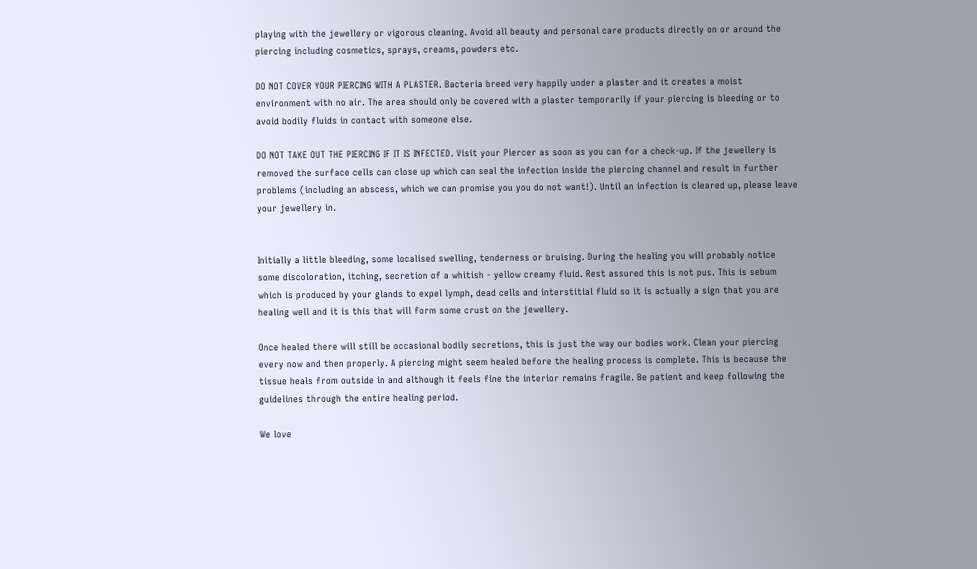playing with the jewellery or vigorous cleaning. Avoid all beauty and personal care products directly on or around the piercing including cosmetics, sprays, creams, powders etc.

DO NOT COVER YOUR PIERCING WITH A PLASTER. Bacteria breed very happily under a plaster and it creates a moist environment with no air. The area should only be covered with a plaster temporarily if your piercing is bleeding or to avoid bodily fluids in contact with someone else.

DO NOT TAKE OUT THE PIERCING IF IT IS INFECTED. Visit your Piercer as soon as you can for a check-up. If the jewellery is removed the surface cells can close up which can seal the infection inside the piercing channel and result in further problems (including an abscess, which we can promise you you do not want!). Until an infection is cleared up, please leave your jewellery in.


Initially a little bleeding, some localised swelling, tenderness or bruising. During the healing you will probably notice some discoloration, itching, secretion of a whitish - yellow creamy fluid. Rest assured this is not pus. This is sebum which is produced by your glands to expel lymph, dead cells and interstitial fluid so it is actually a sign that you are  healing well and it is this that will form some crust on the jewellery.

Once healed there will still be occasional bodily secretions, this is just the way our bodies work. Clean your piercing every now and then properly. A piercing might seem healed before the healing process is complete. This is because the tissue heals from outside in and although it feels fine the interior remains fragile. Be patient and keep following the guidelines through the entire healing period.

We love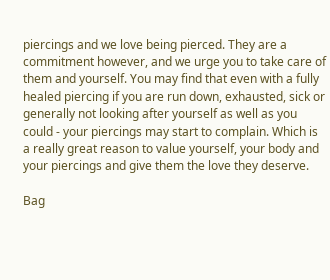piercings and we love being pierced. They are a commitment however, and we urge you to take care of them and yourself. You may find that even with a fully healed piercing if you are run down, exhausted, sick or generally not looking after yourself as well as you could - your piercings may start to complain. Which is a really great reason to value yourself, your body and your piercings and give them the love they deserve.

Bag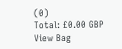(0)
Total: £0.00 GBP
View Bag